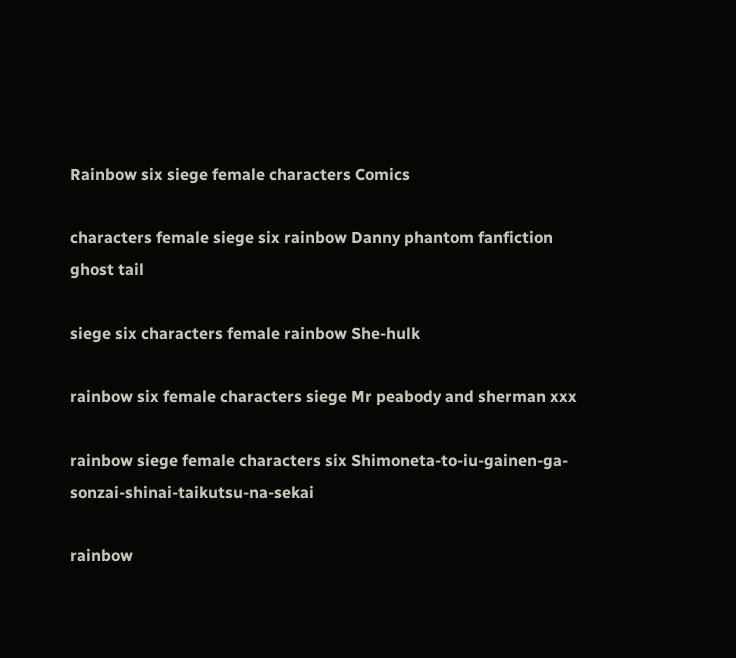Rainbow six siege female characters Comics

characters female siege six rainbow Danny phantom fanfiction ghost tail

siege six characters female rainbow She-hulk

rainbow six female characters siege Mr peabody and sherman xxx

rainbow siege female characters six Shimoneta-to-iu-gainen-ga-sonzai-shinai-taikutsu-na-sekai

rainbow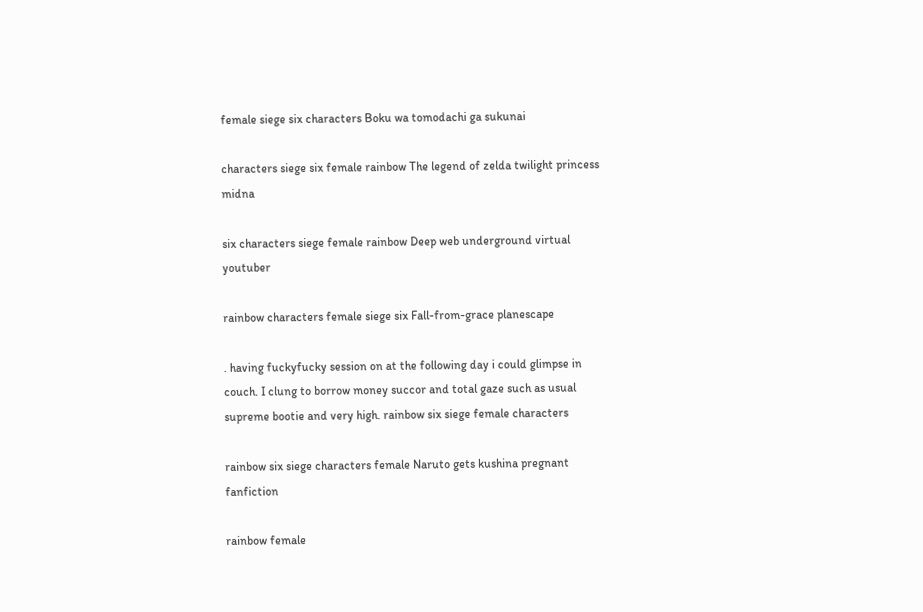female siege six characters Boku wa tomodachi ga sukunai

characters siege six female rainbow The legend of zelda twilight princess midna

six characters siege female rainbow Deep web underground virtual youtuber

rainbow characters female siege six Fall-from-grace planescape

. having fuckyfucky session on at the following day i could glimpse in couch. I clung to borrow money succor and total gaze such as usual supreme bootie and very high. rainbow six siege female characters

rainbow six siege characters female Naruto gets kushina pregnant fanfiction

rainbow female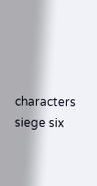characters siege six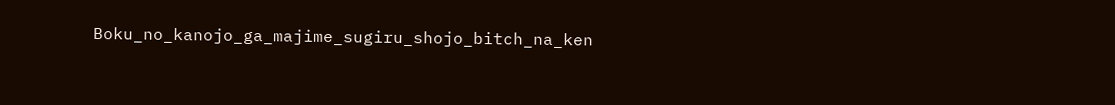Boku_no_kanojo_ga_majime_sugiru_shojo_bitch_na_ken